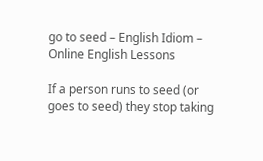go to seed – English Idiom – Online English Lessons

If a person runs to seed (or goes to seed) they stop taking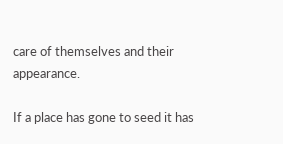care of themselves and their appearance.

If a place has gone to seed it has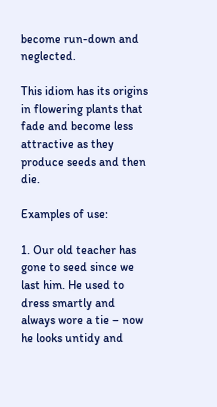become run-down and neglected.

This idiom has its origins in flowering plants that fade and become less attractive as they produce seeds and then die.

Examples of use:

1. Our old teacher has gone to seed since we last him. He used to dress smartly and always wore a tie – now he looks untidy and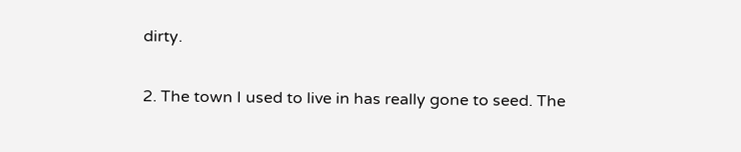dirty.

2. The town I used to live in has really gone to seed. The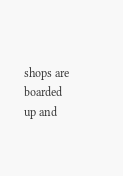shops are boarded up and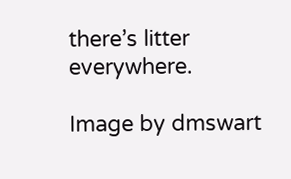there’s litter everywhere.

Image by dmswart